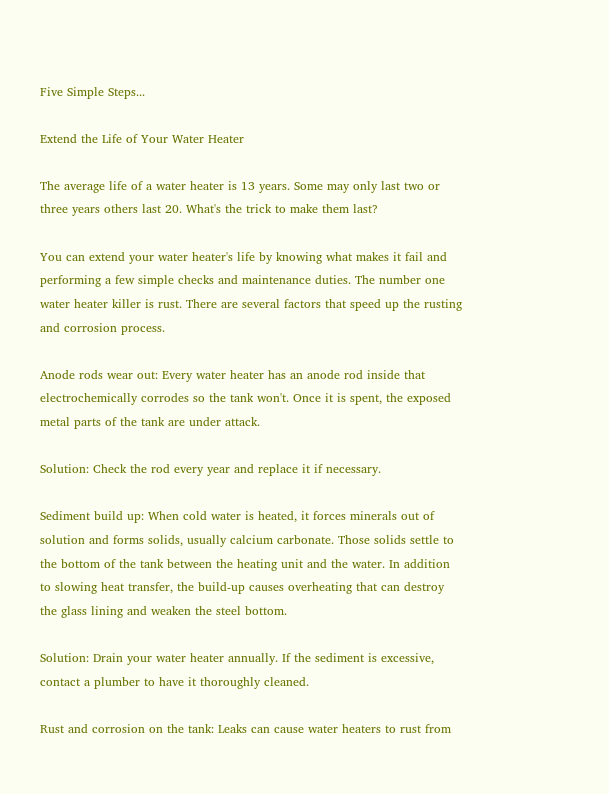Five Simple Steps...

Extend the Life of Your Water Heater

The average life of a water heater is 13 years. Some may only last two or three years others last 20. What's the trick to make them last?

You can extend your water heater's life by knowing what makes it fail and performing a few simple checks and maintenance duties. The number one water heater killer is rust. There are several factors that speed up the rusting and corrosion process.

Anode rods wear out: Every water heater has an anode rod inside that electrochemically corrodes so the tank won't. Once it is spent, the exposed metal parts of the tank are under attack.

Solution: Check the rod every year and replace it if necessary.

Sediment build up: When cold water is heated, it forces minerals out of solution and forms solids, usually calcium carbonate. Those solids settle to the bottom of the tank between the heating unit and the water. In addition to slowing heat transfer, the build-up causes overheating that can destroy the glass lining and weaken the steel bottom.

Solution: Drain your water heater annually. If the sediment is excessive, contact a plumber to have it thoroughly cleaned.

Rust and corrosion on the tank: Leaks can cause water heaters to rust from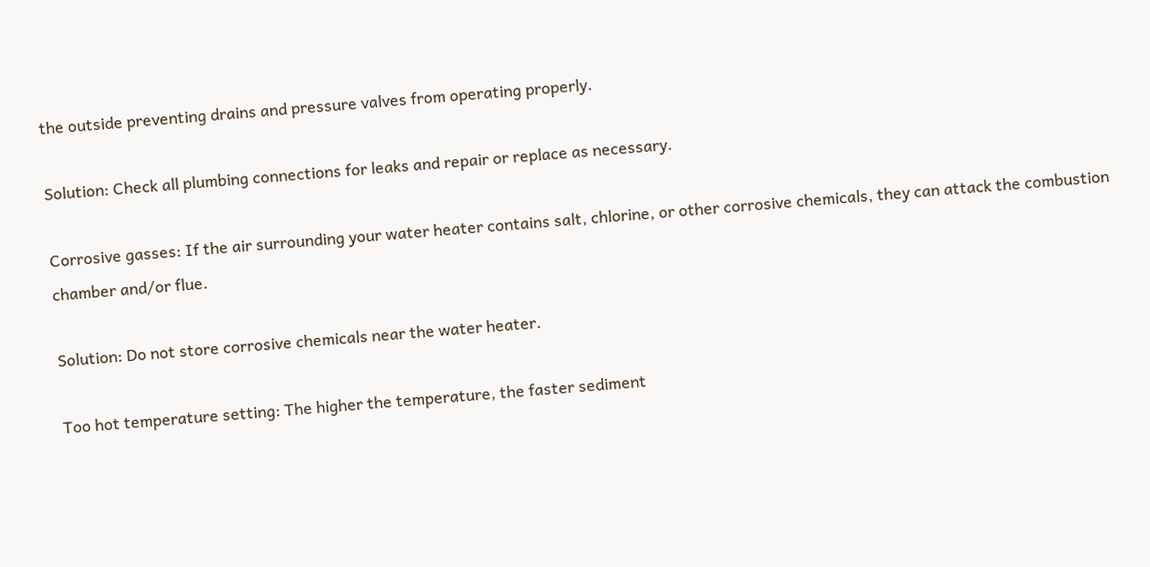the outside preventing drains and pressure valves from operating properly.

Solution: Check all plumbing connections for leaks and repair or replace as necessary.

Corrosive gasses: If the air surrounding your water heater contains salt, chlorine, or other corrosive chemicals, they can attack the combustion chamber and/or flue.

Solution: Do not store corrosive chemicals near the water heater.

Too hot temperature setting: The higher the temperature, the faster sediment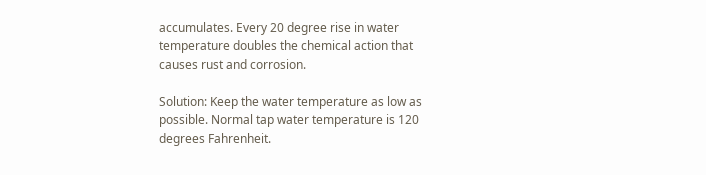accumulates. Every 20 degree rise in water temperature doubles the chemical action that causes rust and corrosion.

Solution: Keep the water temperature as low as possible. Normal tap water temperature is 120 degrees Fahrenheit.